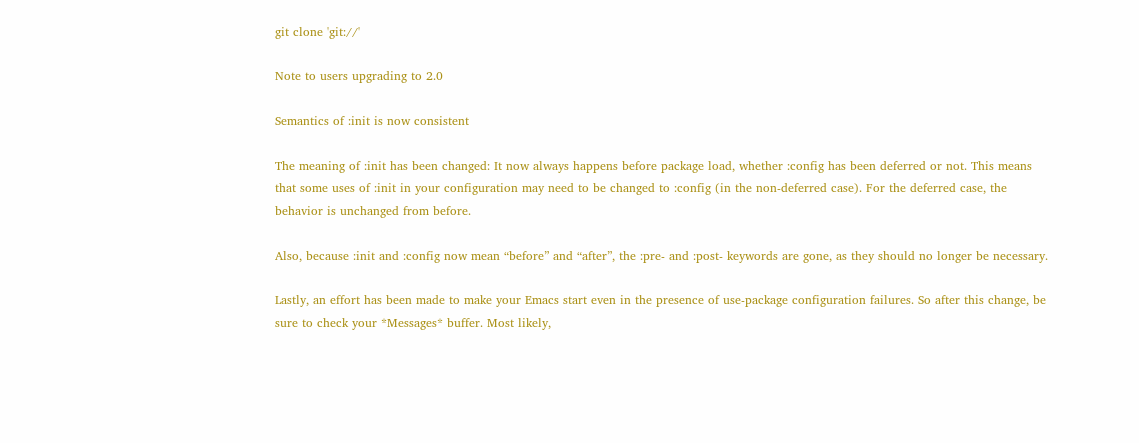git clone 'git://'

Note to users upgrading to 2.0

Semantics of :init is now consistent

The meaning of :init has been changed: It now always happens before package load, whether :config has been deferred or not. This means that some uses of :init in your configuration may need to be changed to :config (in the non-deferred case). For the deferred case, the behavior is unchanged from before.

Also, because :init and :config now mean “before” and “after”, the :pre- and :post- keywords are gone, as they should no longer be necessary.

Lastly, an effort has been made to make your Emacs start even in the presence of use-package configuration failures. So after this change, be sure to check your *Messages* buffer. Most likely,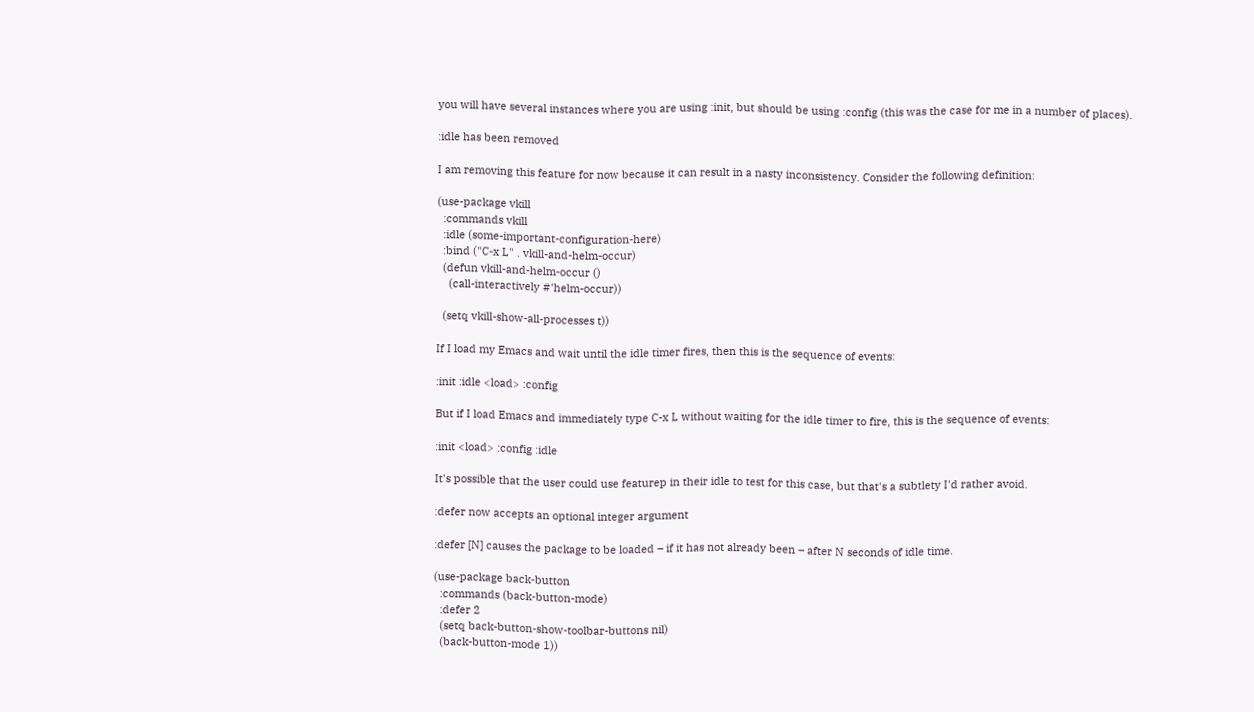you will have several instances where you are using :init, but should be using :config (this was the case for me in a number of places).

:idle has been removed

I am removing this feature for now because it can result in a nasty inconsistency. Consider the following definition:

(use-package vkill
  :commands vkill
  :idle (some-important-configuration-here)
  :bind ("C-x L" . vkill-and-helm-occur)
  (defun vkill-and-helm-occur ()
    (call-interactively #'helm-occur))

  (setq vkill-show-all-processes t))

If I load my Emacs and wait until the idle timer fires, then this is the sequence of events:

:init :idle <load> :config

But if I load Emacs and immediately type C-x L without waiting for the idle timer to fire, this is the sequence of events:

:init <load> :config :idle

It's possible that the user could use featurep in their idle to test for this case, but that's a subtlety I'd rather avoid.

:defer now accepts an optional integer argument

:defer [N] causes the package to be loaded – if it has not already been – after N seconds of idle time.

(use-package back-button
  :commands (back-button-mode)
  :defer 2
  (setq back-button-show-toolbar-buttons nil)
  (back-button-mode 1))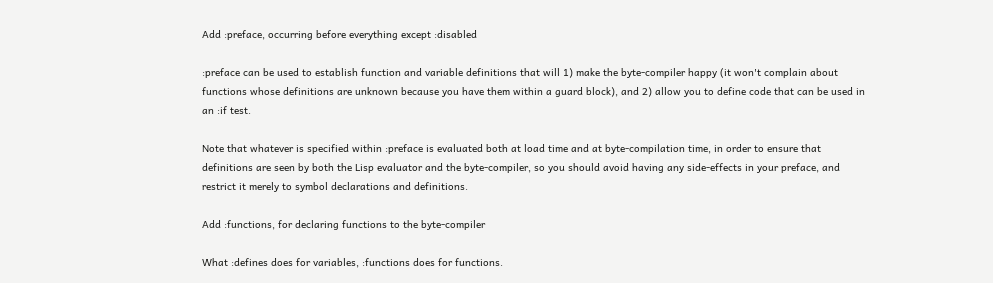Add :preface, occurring before everything except :disabled

:preface can be used to establish function and variable definitions that will 1) make the byte-compiler happy (it won't complain about functions whose definitions are unknown because you have them within a guard block), and 2) allow you to define code that can be used in an :if test.

Note that whatever is specified within :preface is evaluated both at load time and at byte-compilation time, in order to ensure that definitions are seen by both the Lisp evaluator and the byte-compiler, so you should avoid having any side-effects in your preface, and restrict it merely to symbol declarations and definitions.

Add :functions, for declaring functions to the byte-compiler

What :defines does for variables, :functions does for functions.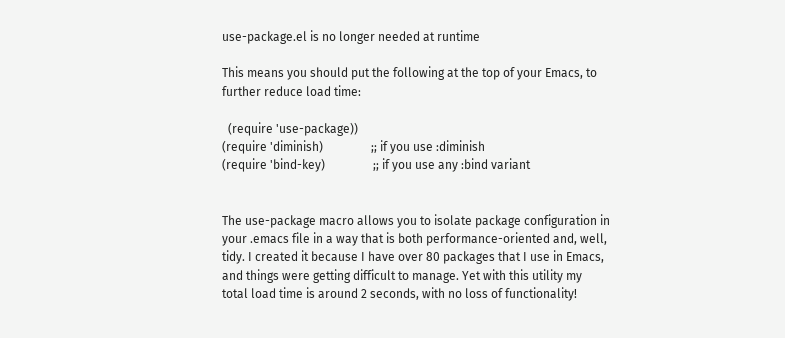use-package.el is no longer needed at runtime

This means you should put the following at the top of your Emacs, to further reduce load time:

  (require 'use-package))
(require 'diminish)                ;; if you use :diminish
(require 'bind-key)                ;; if you use any :bind variant


The use-package macro allows you to isolate package configuration in your .emacs file in a way that is both performance-oriented and, well, tidy. I created it because I have over 80 packages that I use in Emacs, and things were getting difficult to manage. Yet with this utility my total load time is around 2 seconds, with no loss of functionality!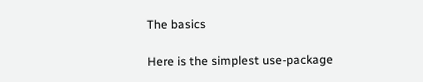The basics

Here is the simplest use-package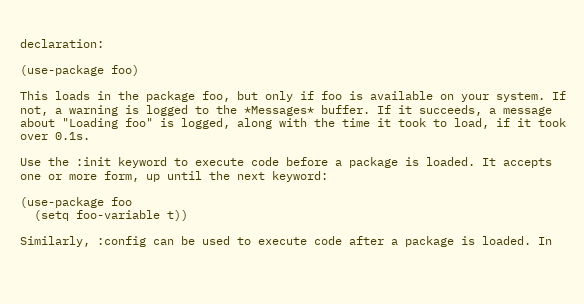declaration:

(use-package foo)

This loads in the package foo, but only if foo is available on your system. If not, a warning is logged to the *Messages* buffer. If it succeeds, a message about "Loading foo" is logged, along with the time it took to load, if it took over 0.1s.

Use the :init keyword to execute code before a package is loaded. It accepts one or more form, up until the next keyword:

(use-package foo
  (setq foo-variable t))

Similarly, :config can be used to execute code after a package is loaded. In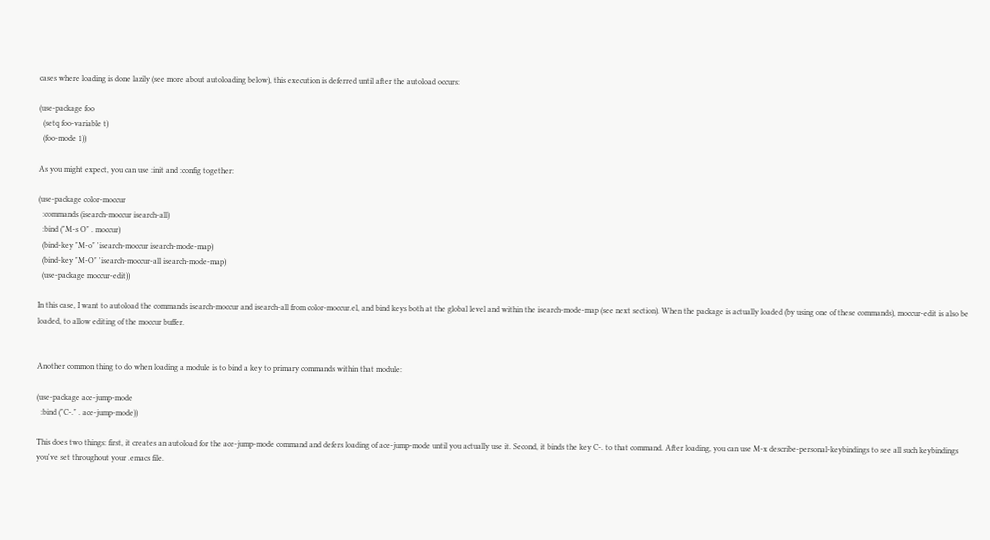cases where loading is done lazily (see more about autoloading below), this execution is deferred until after the autoload occurs:

(use-package foo
  (setq foo-variable t)
  (foo-mode 1))

As you might expect, you can use :init and :config together:

(use-package color-moccur
  :commands (isearch-moccur isearch-all)
  :bind ("M-s O" . moccur)
  (bind-key "M-o" 'isearch-moccur isearch-mode-map)
  (bind-key "M-O" 'isearch-moccur-all isearch-mode-map)
  (use-package moccur-edit))

In this case, I want to autoload the commands isearch-moccur and isearch-all from color-moccur.el, and bind keys both at the global level and within the isearch-mode-map (see next section). When the package is actually loaded (by using one of these commands), moccur-edit is also be loaded, to allow editing of the moccur buffer.


Another common thing to do when loading a module is to bind a key to primary commands within that module:

(use-package ace-jump-mode
  :bind ("C-." . ace-jump-mode))

This does two things: first, it creates an autoload for the ace-jump-mode command and defers loading of ace-jump-mode until you actually use it. Second, it binds the key C-. to that command. After loading, you can use M-x describe-personal-keybindings to see all such keybindings you've set throughout your .emacs file.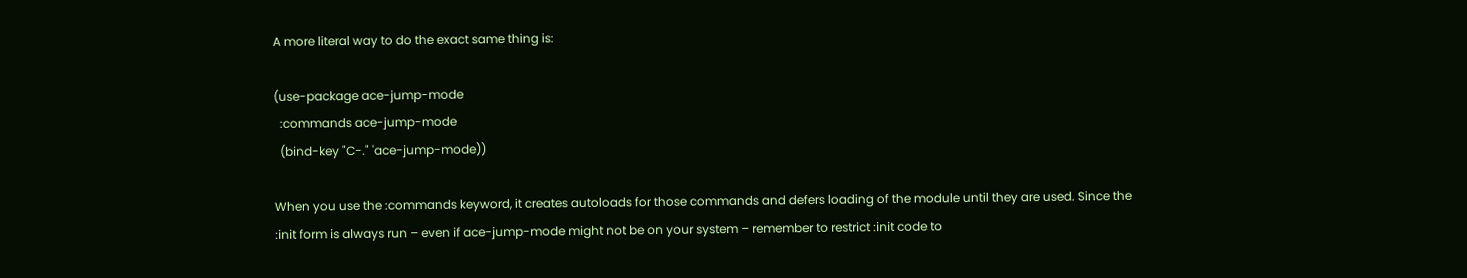A more literal way to do the exact same thing is:

(use-package ace-jump-mode
  :commands ace-jump-mode
  (bind-key "C-." 'ace-jump-mode))

When you use the :commands keyword, it creates autoloads for those commands and defers loading of the module until they are used. Since the :init form is always run – even if ace-jump-mode might not be on your system – remember to restrict :init code to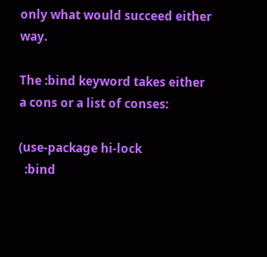only what would succeed either way.

The :bind keyword takes either a cons or a list of conses:

(use-package hi-lock
  :bind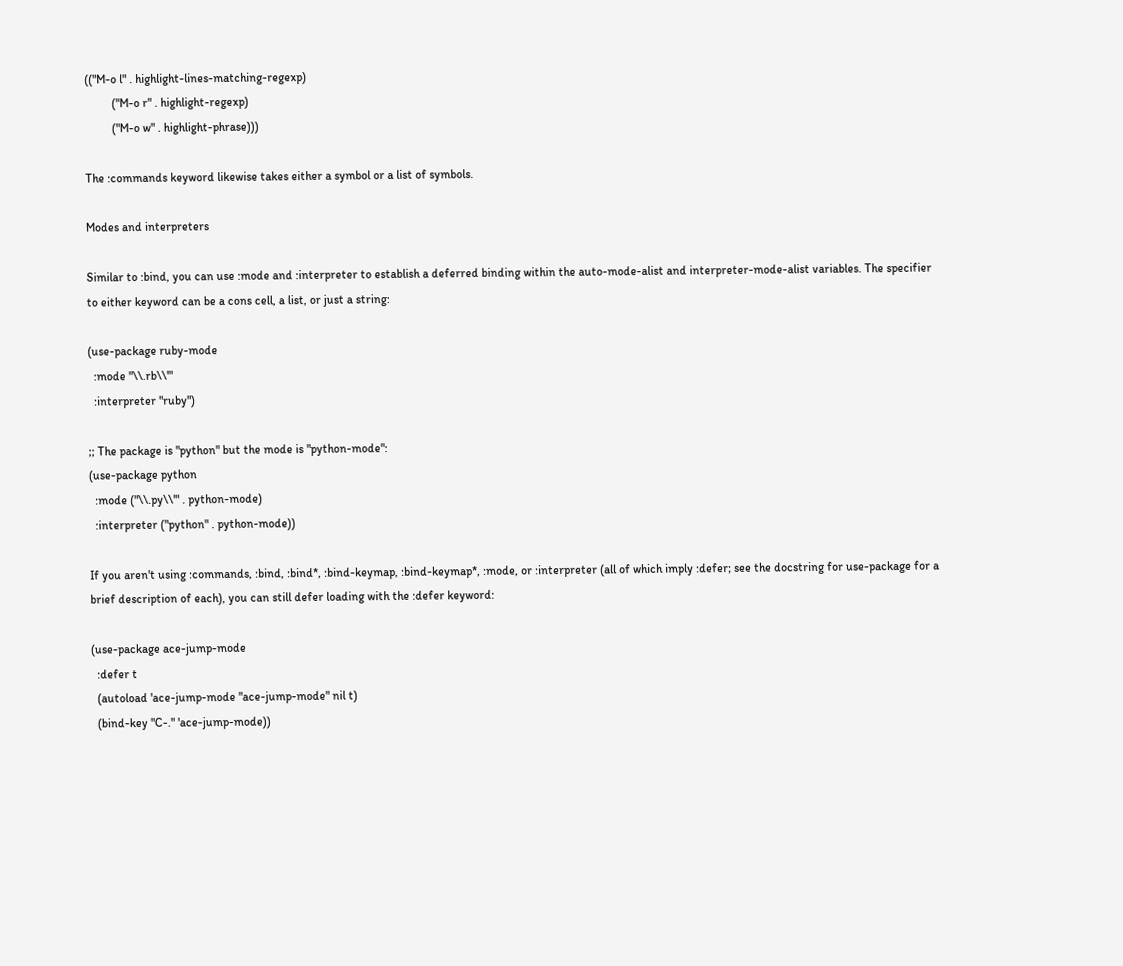(("M-o l" . highlight-lines-matching-regexp)
         ("M-o r" . highlight-regexp)
         ("M-o w" . highlight-phrase)))

The :commands keyword likewise takes either a symbol or a list of symbols.

Modes and interpreters

Similar to :bind, you can use :mode and :interpreter to establish a deferred binding within the auto-mode-alist and interpreter-mode-alist variables. The specifier to either keyword can be a cons cell, a list, or just a string:

(use-package ruby-mode
  :mode "\\.rb\\'"
  :interpreter "ruby")

;; The package is "python" but the mode is "python-mode":
(use-package python
  :mode ("\\.py\\'" . python-mode)
  :interpreter ("python" . python-mode))

If you aren't using :commands, :bind, :bind*, :bind-keymap, :bind-keymap*, :mode, or :interpreter (all of which imply :defer; see the docstring for use-package for a brief description of each), you can still defer loading with the :defer keyword:

(use-package ace-jump-mode
  :defer t
  (autoload 'ace-jump-mode "ace-jump-mode" nil t)
  (bind-key "C-." 'ace-jump-mode))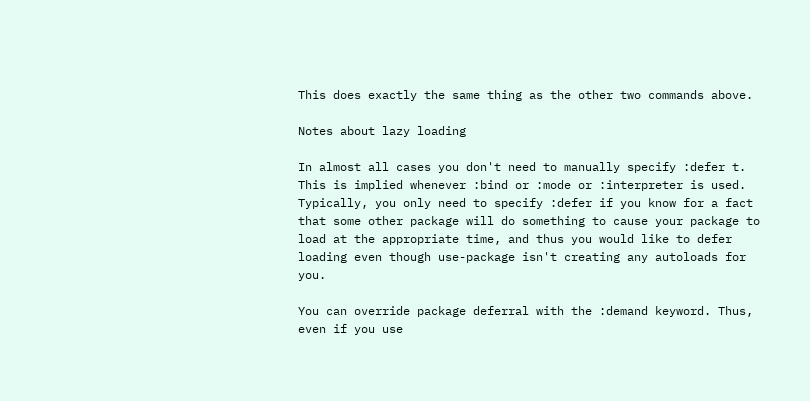This does exactly the same thing as the other two commands above.

Notes about lazy loading

In almost all cases you don't need to manually specify :defer t. This is implied whenever :bind or :mode or :interpreter is used. Typically, you only need to specify :defer if you know for a fact that some other package will do something to cause your package to load at the appropriate time, and thus you would like to defer loading even though use-package isn't creating any autoloads for you.

You can override package deferral with the :demand keyword. Thus, even if you use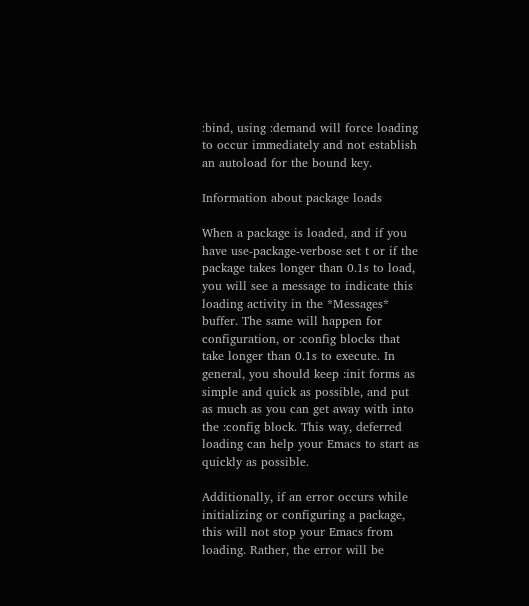:bind, using :demand will force loading to occur immediately and not establish an autoload for the bound key.

Information about package loads

When a package is loaded, and if you have use-package-verbose set t or if the package takes longer than 0.1s to load, you will see a message to indicate this loading activity in the *Messages* buffer. The same will happen for configuration, or :config blocks that take longer than 0.1s to execute. In general, you should keep :init forms as simple and quick as possible, and put as much as you can get away with into the :config block. This way, deferred loading can help your Emacs to start as quickly as possible.

Additionally, if an error occurs while initializing or configuring a package, this will not stop your Emacs from loading. Rather, the error will be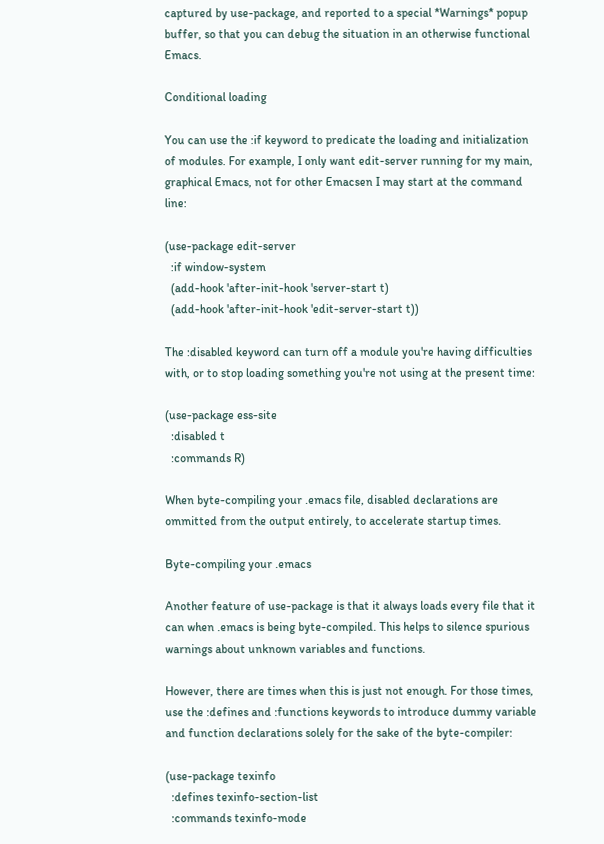captured by use-package, and reported to a special *Warnings* popup buffer, so that you can debug the situation in an otherwise functional Emacs.

Conditional loading

You can use the :if keyword to predicate the loading and initialization of modules. For example, I only want edit-server running for my main, graphical Emacs, not for other Emacsen I may start at the command line:

(use-package edit-server
  :if window-system
  (add-hook 'after-init-hook 'server-start t)
  (add-hook 'after-init-hook 'edit-server-start t))

The :disabled keyword can turn off a module you're having difficulties with, or to stop loading something you're not using at the present time:

(use-package ess-site
  :disabled t
  :commands R)

When byte-compiling your .emacs file, disabled declarations are ommitted from the output entirely, to accelerate startup times.

Byte-compiling your .emacs

Another feature of use-package is that it always loads every file that it can when .emacs is being byte-compiled. This helps to silence spurious warnings about unknown variables and functions.

However, there are times when this is just not enough. For those times, use the :defines and :functions keywords to introduce dummy variable and function declarations solely for the sake of the byte-compiler:

(use-package texinfo
  :defines texinfo-section-list
  :commands texinfo-mode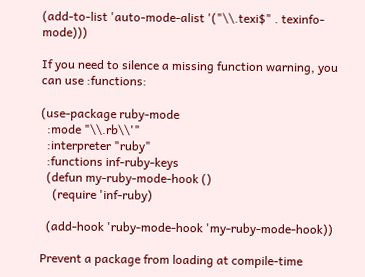(add-to-list 'auto-mode-alist '("\\.texi$" . texinfo-mode)))

If you need to silence a missing function warning, you can use :functions:

(use-package ruby-mode
  :mode "\\.rb\\'"
  :interpreter "ruby"
  :functions inf-ruby-keys
  (defun my-ruby-mode-hook ()
    (require 'inf-ruby)

  (add-hook 'ruby-mode-hook 'my-ruby-mode-hook))

Prevent a package from loading at compile-time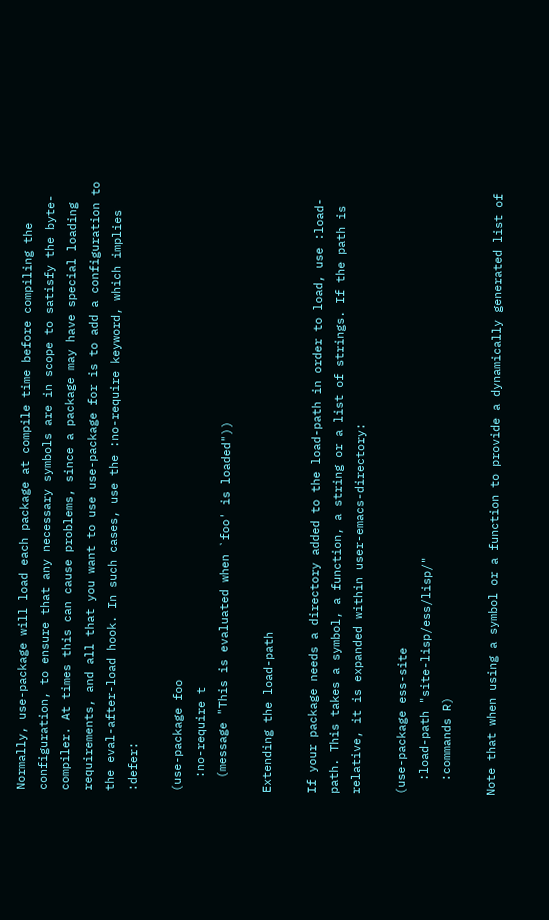Normally, use-package will load each package at compile time before compiling the configuration, to ensure that any necessary symbols are in scope to satisfy the byte-compiler. At times this can cause problems, since a package may have special loading requirements, and all that you want to use use-package for is to add a configuration to the eval-after-load hook. In such cases, use the :no-require keyword, which implies :defer:

(use-package foo
  :no-require t
  (message "This is evaluated when `foo' is loaded"))

Extending the load-path

If your package needs a directory added to the load-path in order to load, use :load-path. This takes a symbol, a function, a string or a list of strings. If the path is relative, it is expanded within user-emacs-directory:

(use-package ess-site
  :load-path "site-lisp/ess/lisp/"
  :commands R)

Note that when using a symbol or a function to provide a dynamically generated list of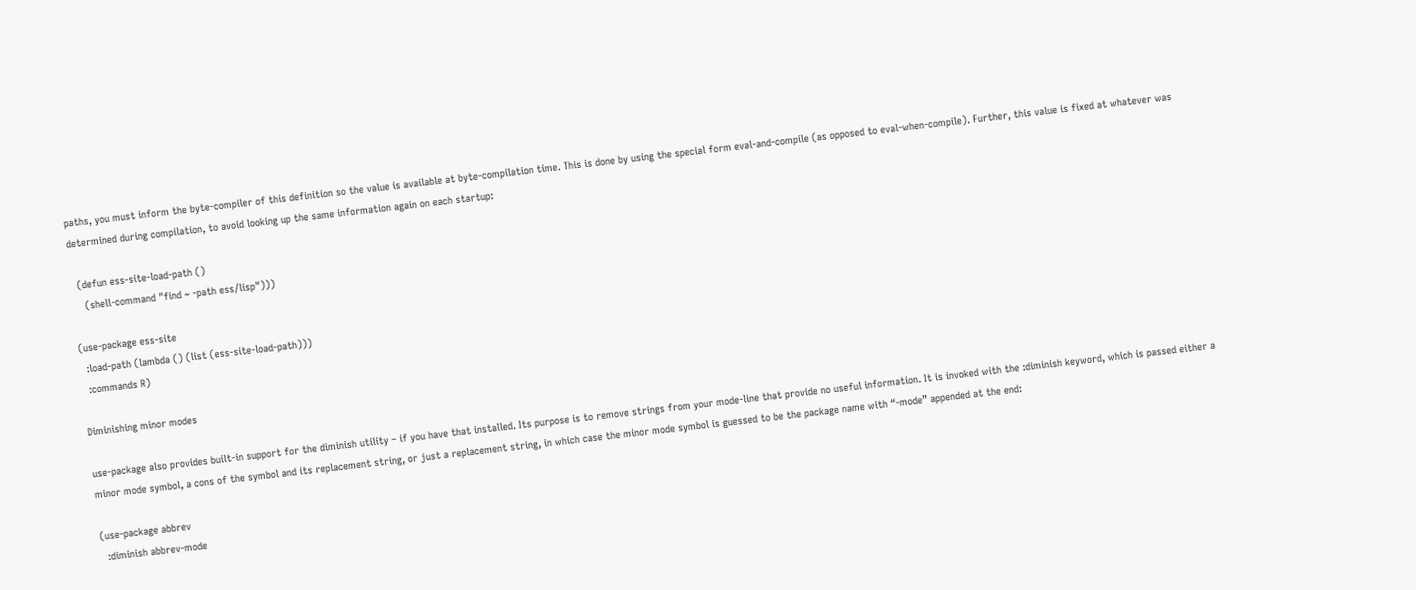paths, you must inform the byte-compiler of this definition so the value is available at byte-compilation time. This is done by using the special form eval-and-compile (as opposed to eval-when-compile). Further, this value is fixed at whatever was determined during compilation, to avoid looking up the same information again on each startup:

  (defun ess-site-load-path ()
    (shell-command "find ~ -path ess/lisp")))

(use-package ess-site
  :load-path (lambda () (list (ess-site-load-path)))
  :commands R)

Diminishing minor modes

use-package also provides built-in support for the diminish utility – if you have that installed. Its purpose is to remove strings from your mode-line that provide no useful information. It is invoked with the :diminish keyword, which is passed either a minor mode symbol, a cons of the symbol and its replacement string, or just a replacement string, in which case the minor mode symbol is guessed to be the package name with “-mode” appended at the end:

(use-package abbrev
  :diminish abbrev-mode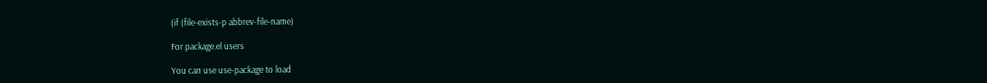(if (file-exists-p abbrev-file-name)

For package.el users

You can use use-package to load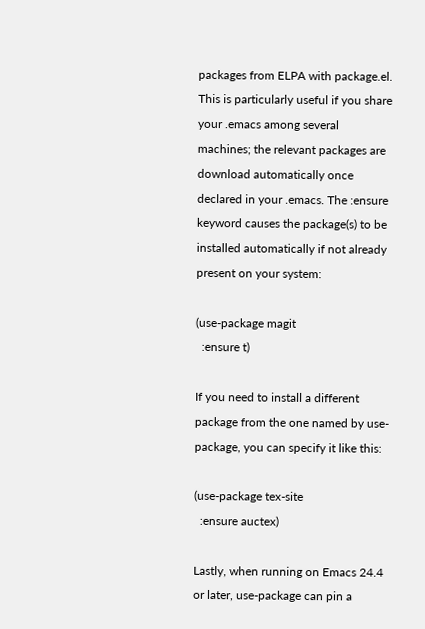packages from ELPA with package.el. This is particularly useful if you share your .emacs among several machines; the relevant packages are download automatically once declared in your .emacs. The :ensure keyword causes the package(s) to be installed automatically if not already present on your system:

(use-package magit
  :ensure t)

If you need to install a different package from the one named by use-package, you can specify it like this:

(use-package tex-site
  :ensure auctex)

Lastly, when running on Emacs 24.4 or later, use-package can pin a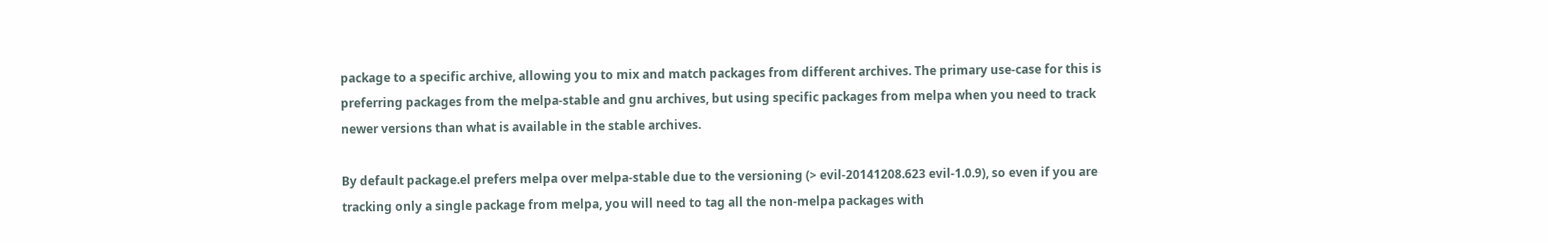package to a specific archive, allowing you to mix and match packages from different archives. The primary use-case for this is preferring packages from the melpa-stable and gnu archives, but using specific packages from melpa when you need to track newer versions than what is available in the stable archives.

By default package.el prefers melpa over melpa-stable due to the versioning (> evil-20141208.623 evil-1.0.9), so even if you are tracking only a single package from melpa, you will need to tag all the non-melpa packages with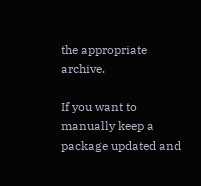the appropriate archive.

If you want to manually keep a package updated and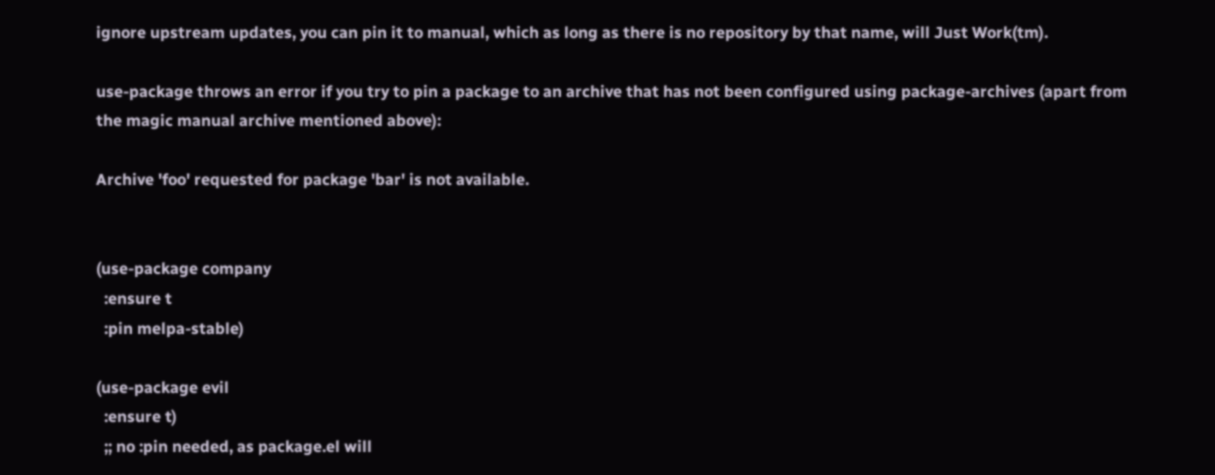ignore upstream updates, you can pin it to manual, which as long as there is no repository by that name, will Just Work(tm).

use-package throws an error if you try to pin a package to an archive that has not been configured using package-archives (apart from the magic manual archive mentioned above):

Archive 'foo' requested for package 'bar' is not available.


(use-package company
  :ensure t
  :pin melpa-stable)

(use-package evil
  :ensure t)
  ;; no :pin needed, as package.el will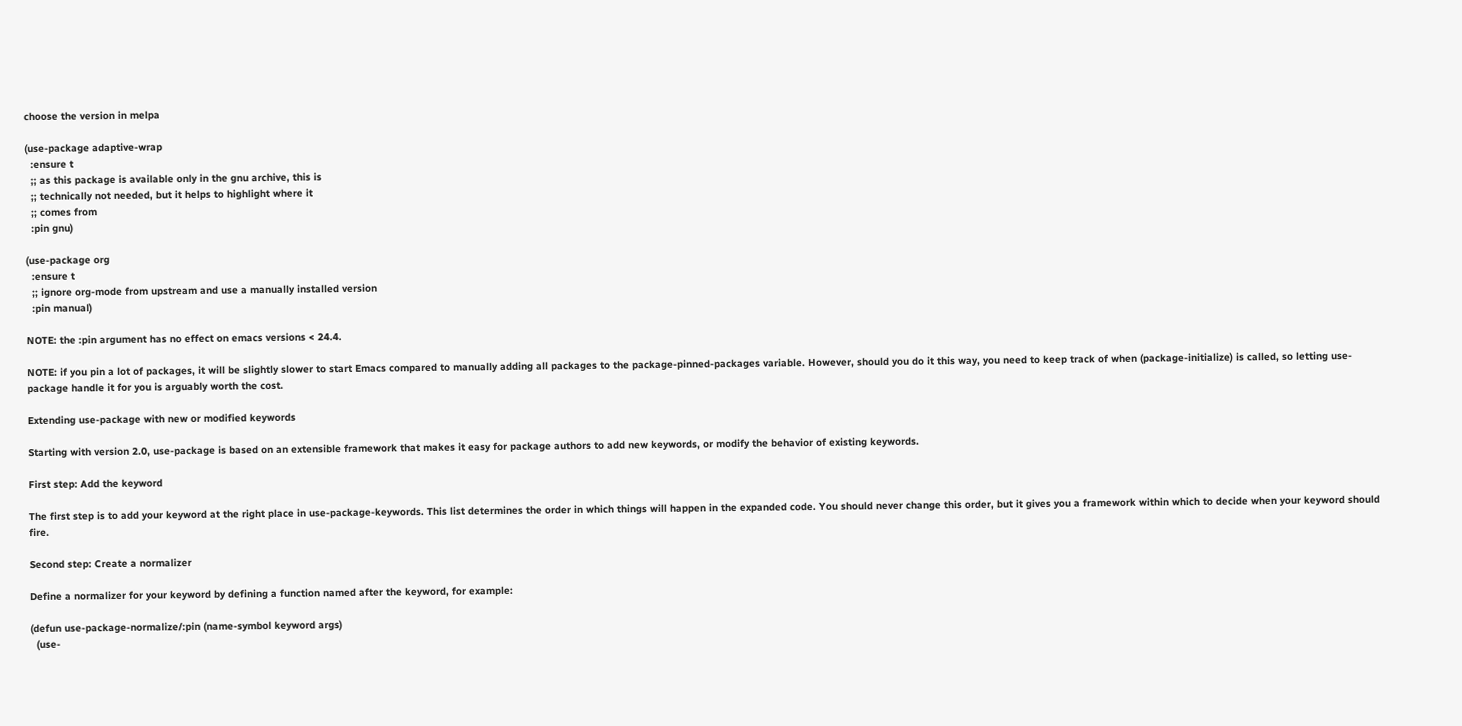choose the version in melpa

(use-package adaptive-wrap
  :ensure t
  ;; as this package is available only in the gnu archive, this is
  ;; technically not needed, but it helps to highlight where it
  ;; comes from
  :pin gnu)

(use-package org
  :ensure t
  ;; ignore org-mode from upstream and use a manually installed version
  :pin manual)

NOTE: the :pin argument has no effect on emacs versions < 24.4.

NOTE: if you pin a lot of packages, it will be slightly slower to start Emacs compared to manually adding all packages to the package-pinned-packages variable. However, should you do it this way, you need to keep track of when (package-initialize) is called, so letting use-package handle it for you is arguably worth the cost.

Extending use-package with new or modified keywords

Starting with version 2.0, use-package is based on an extensible framework that makes it easy for package authors to add new keywords, or modify the behavior of existing keywords.

First step: Add the keyword

The first step is to add your keyword at the right place in use-package-keywords. This list determines the order in which things will happen in the expanded code. You should never change this order, but it gives you a framework within which to decide when your keyword should fire.

Second step: Create a normalizer

Define a normalizer for your keyword by defining a function named after the keyword, for example:

(defun use-package-normalize/:pin (name-symbol keyword args)
  (use-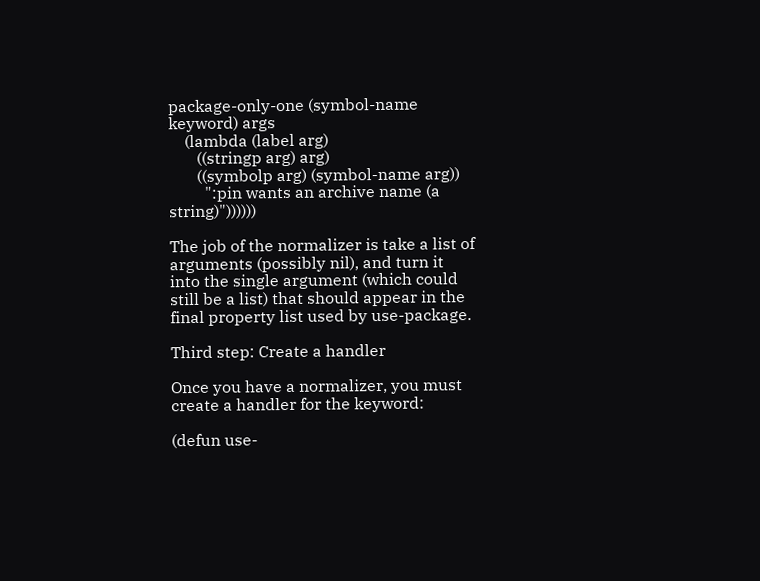package-only-one (symbol-name keyword) args
    (lambda (label arg)
       ((stringp arg) arg)
       ((symbolp arg) (symbol-name arg))
         ":pin wants an archive name (a string)"))))))

The job of the normalizer is take a list of arguments (possibly nil), and turn it into the single argument (which could still be a list) that should appear in the final property list used by use-package.

Third step: Create a handler

Once you have a normalizer, you must create a handler for the keyword:

(defun use-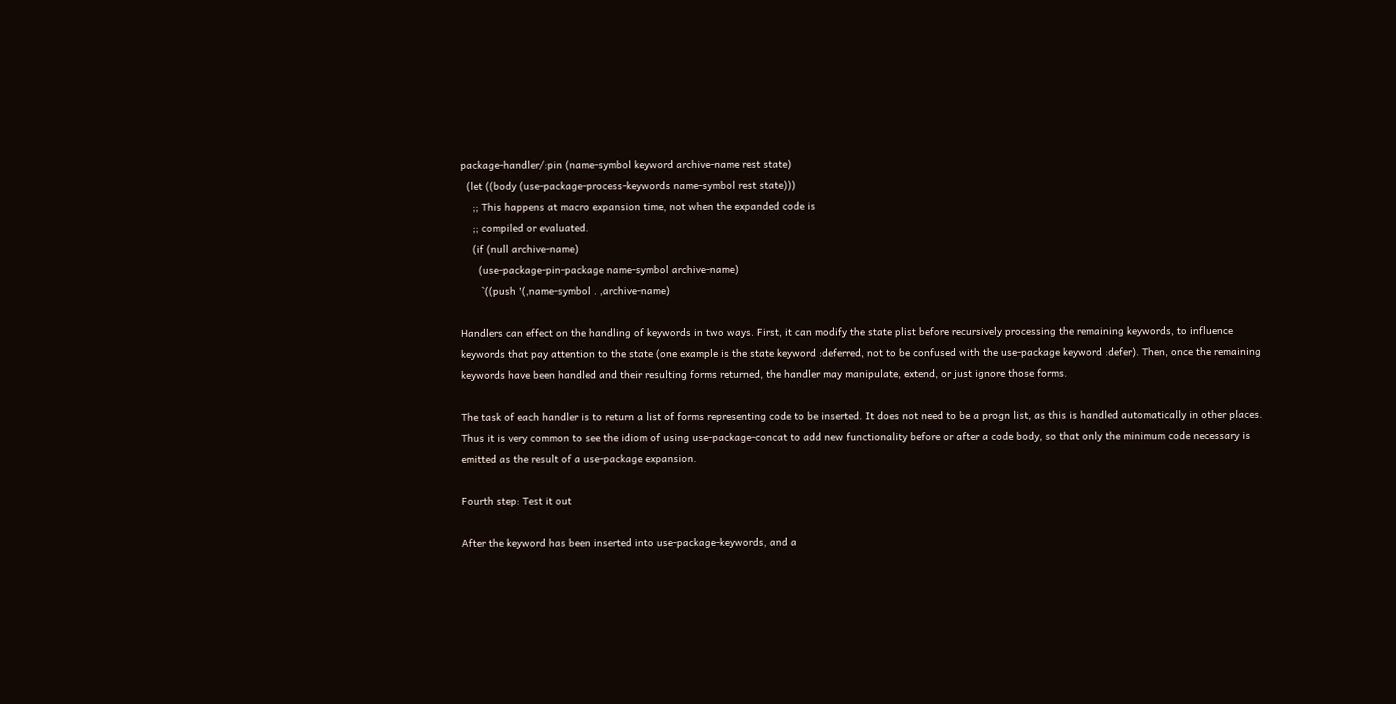package-handler/:pin (name-symbol keyword archive-name rest state)
  (let ((body (use-package-process-keywords name-symbol rest state)))
    ;; This happens at macro expansion time, not when the expanded code is
    ;; compiled or evaluated.
    (if (null archive-name)
      (use-package-pin-package name-symbol archive-name)
       `((push '(,name-symbol . ,archive-name)

Handlers can effect on the handling of keywords in two ways. First, it can modify the state plist before recursively processing the remaining keywords, to influence keywords that pay attention to the state (one example is the state keyword :deferred, not to be confused with the use-package keyword :defer). Then, once the remaining keywords have been handled and their resulting forms returned, the handler may manipulate, extend, or just ignore those forms.

The task of each handler is to return a list of forms representing code to be inserted. It does not need to be a progn list, as this is handled automatically in other places. Thus it is very common to see the idiom of using use-package-concat to add new functionality before or after a code body, so that only the minimum code necessary is emitted as the result of a use-package expansion.

Fourth step: Test it out

After the keyword has been inserted into use-package-keywords, and a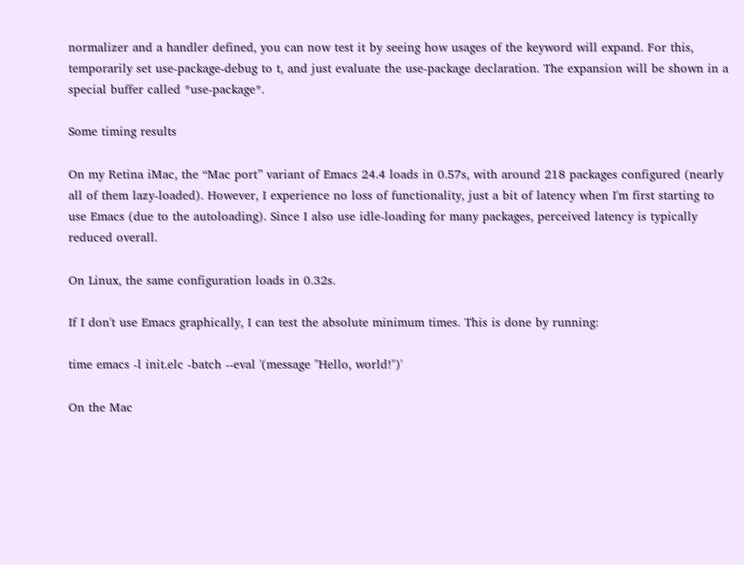normalizer and a handler defined, you can now test it by seeing how usages of the keyword will expand. For this, temporarily set use-package-debug to t, and just evaluate the use-package declaration. The expansion will be shown in a special buffer called *use-package*.

Some timing results

On my Retina iMac, the “Mac port” variant of Emacs 24.4 loads in 0.57s, with around 218 packages configured (nearly all of them lazy-loaded). However, I experience no loss of functionality, just a bit of latency when I'm first starting to use Emacs (due to the autoloading). Since I also use idle-loading for many packages, perceived latency is typically reduced overall.

On Linux, the same configuration loads in 0.32s.

If I don't use Emacs graphically, I can test the absolute minimum times. This is done by running:

time emacs -l init.elc -batch --eval '(message "Hello, world!")'

On the Mac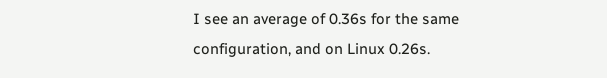I see an average of 0.36s for the same configuration, and on Linux 0.26s.